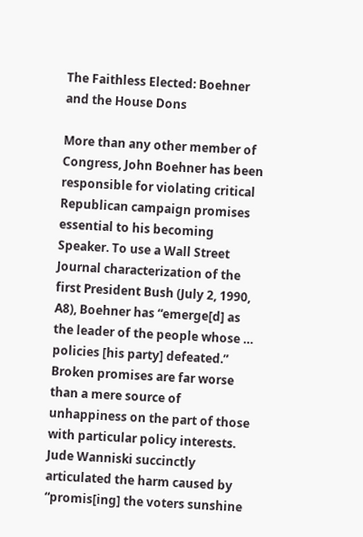The Faithless Elected: Boehner and the House Dons

More than any other member of Congress, John Boehner has been responsible for violating critical Republican campaign promises essential to his becoming Speaker. To use a Wall Street Journal characterization of the first President Bush (July 2, 1990, A8), Boehner has “emerge[d] as the leader of the people whose … policies [his party] defeated.” Broken promises are far worse than a mere source of unhappiness on the part of those with particular policy interests. Jude Wanniski succinctly articulated the harm caused by “promis[ing] the voters sunshine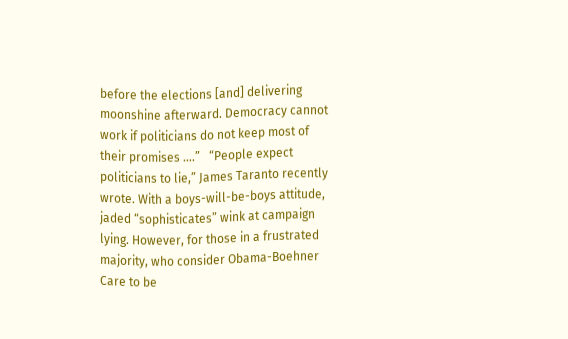before the elections [and] delivering moonshine afterward. Democracy cannot work if politicians do not keep most of their promises ….”   “People expect politicians to lie,” James Taranto recently wrote. With a boys-will-be-boys attitude, jaded “sophisticates” wink at campaign lying. However, for those in a frustrated majority, who consider Obama-Boehner Care to be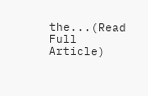the...(Read Full Article)